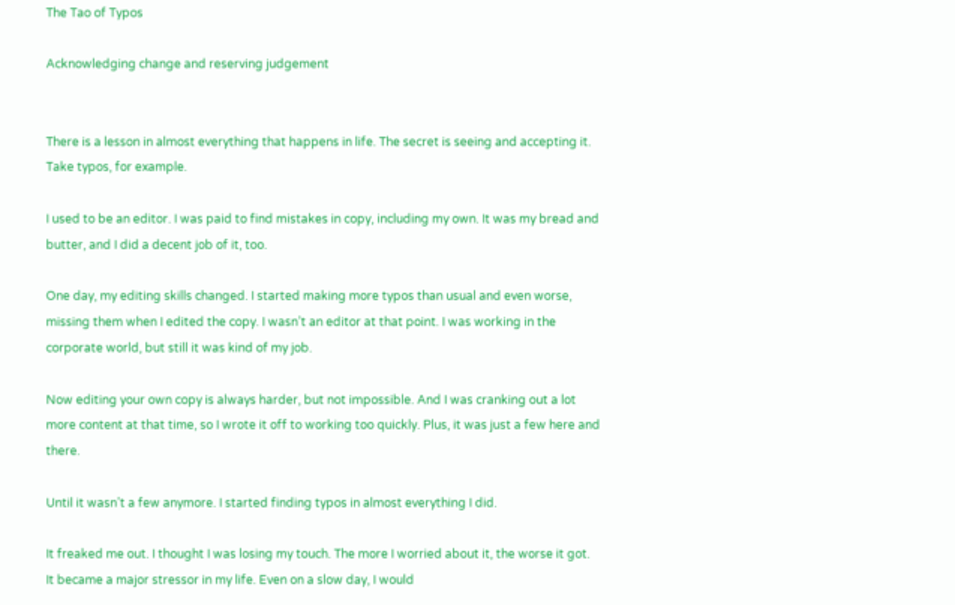The Tao of Typos

Acknowledging change and reserving judgement


There is a lesson in almost everything that happens in life. The secret is seeing and accepting it. Take typos, for example.

I used to be an editor. I was paid to find mistakes in copy, including my own. It was my bread and butter, and I did a decent job of it, too.

One day, my editing skills changed. I started making more typos than usual and even worse, missing them when I edited the copy. I wasn’t an editor at that point. I was working in the corporate world, but still it was kind of my job.

Now editing your own copy is always harder, but not impossible. And I was cranking out a lot more content at that time, so I wrote it off to working too quickly. Plus, it was just a few here and there.

Until it wasn’t a few anymore. I started finding typos in almost everything I did.

It freaked me out. I thought I was losing my touch. The more I worried about it, the worse it got. It became a major stressor in my life. Even on a slow day, I would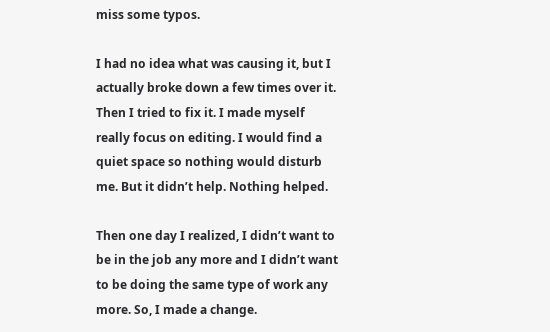miss some typos.

I had no idea what was causing it, but I actually broke down a few times over it. Then I tried to fix it. I made myself really focus on editing. I would find a quiet space so nothing would disturb me. But it didn’t help. Nothing helped.

Then one day I realized, I didn’t want to be in the job any more and I didn’t want to be doing the same type of work any more. So, I made a change.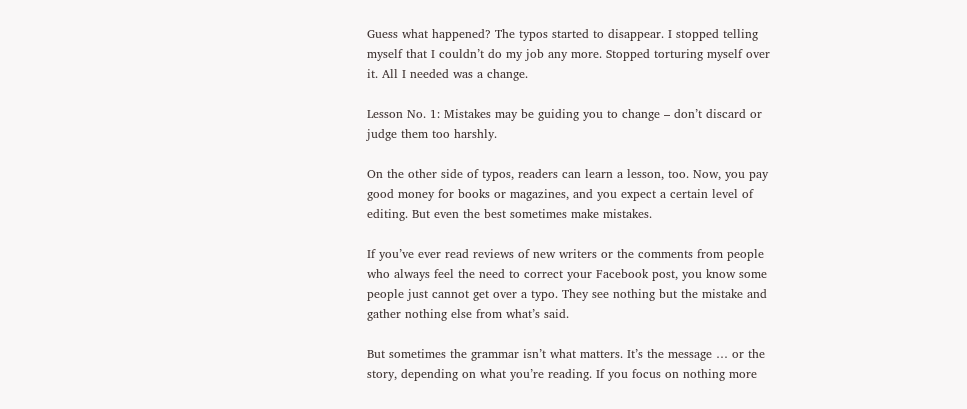Guess what happened? The typos started to disappear. I stopped telling myself that I couldn’t do my job any more. Stopped torturing myself over it. All I needed was a change.

Lesson No. 1: Mistakes may be guiding you to change – don’t discard or judge them too harshly.

On the other side of typos, readers can learn a lesson, too. Now, you pay good money for books or magazines, and you expect a certain level of editing. But even the best sometimes make mistakes.

If you’ve ever read reviews of new writers or the comments from people who always feel the need to correct your Facebook post, you know some people just cannot get over a typo. They see nothing but the mistake and gather nothing else from what’s said.

But sometimes the grammar isn’t what matters. It’s the message … or the story, depending on what you’re reading. If you focus on nothing more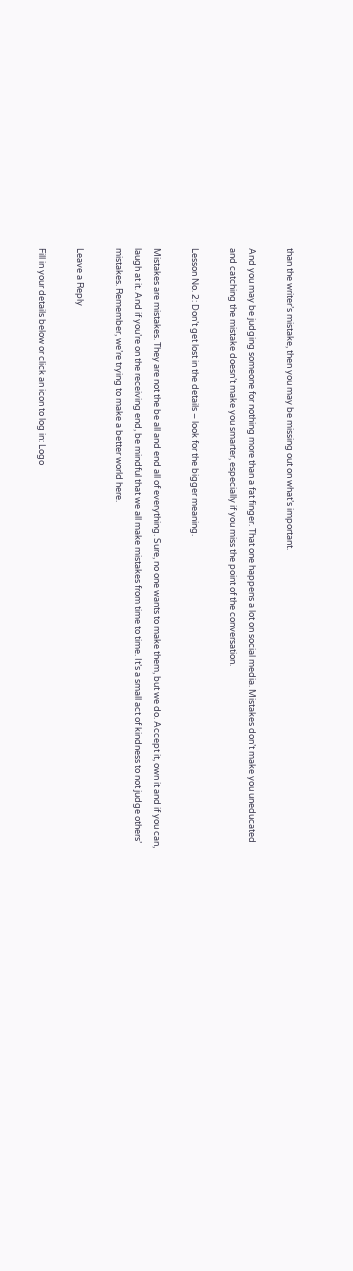than the writer’s mistake, then you may be missing out on what’s important.

And you may be judging someone for nothing more than a fat finger. That one happens a lot on social media. Mistakes don’t make you uneducated and catching the mistake doesn’t make you smarter, especially if you miss the point of the conversation.

Lesson No. 2: Don’t get lost in the details – look for the bigger meaning.

Mistakes are mistakes. They are not the be all and end all of everything. Sure, no one wants to make them, but we do. Accept it, own it and if you can, laugh at it. And if you’re on the receiving end, be mindful that we all make mistakes from time to time. It’s a small act of kindness to not judge others’ mistakes. Remember, we’re trying to make a better world here.

Leave a Reply

Fill in your details below or click an icon to log in: Logo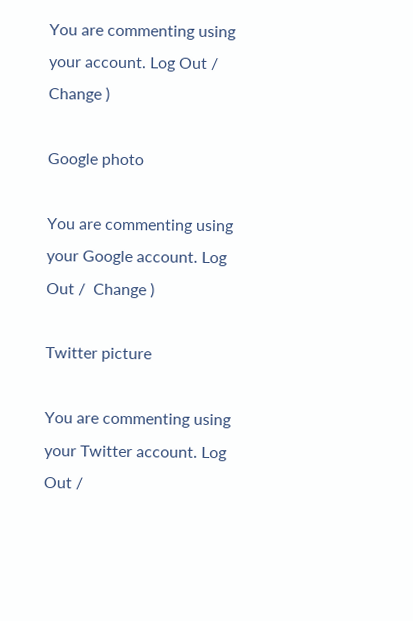You are commenting using your account. Log Out /  Change )

Google photo

You are commenting using your Google account. Log Out /  Change )

Twitter picture

You are commenting using your Twitter account. Log Out /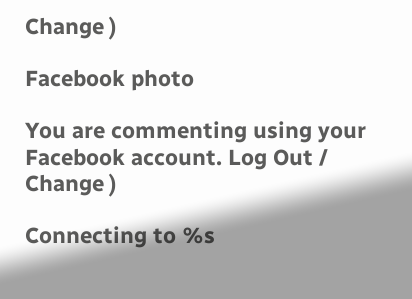Change )

Facebook photo

You are commenting using your Facebook account. Log Out /  Change )

Connecting to %s